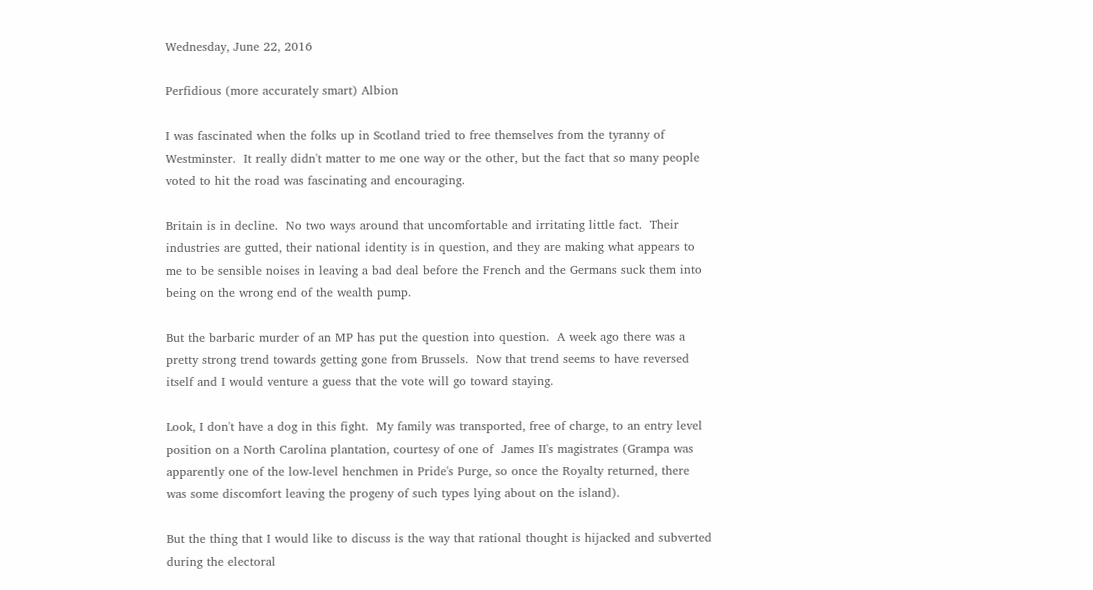Wednesday, June 22, 2016

Perfidious (more accurately smart) Albion

I was fascinated when the folks up in Scotland tried to free themselves from the tyranny of Westminster.  It really didn't matter to me one way or the other, but the fact that so many people voted to hit the road was fascinating and encouraging.

Britain is in decline.  No two ways around that uncomfortable and irritating little fact.  Their industries are gutted, their national identity is in question, and they are making what appears to me to be sensible noises in leaving a bad deal before the French and the Germans suck them into being on the wrong end of the wealth pump.

But the barbaric murder of an MP has put the question into question.  A week ago there was a pretty strong trend towards getting gone from Brussels.  Now that trend seems to have reversed itself and I would venture a guess that the vote will go toward staying.

Look, I don't have a dog in this fight.  My family was transported, free of charge, to an entry level position on a North Carolina plantation, courtesy of one of  James II's magistrates (Grampa was apparently one of the low-level henchmen in Pride's Purge, so once the Royalty returned, there was some discomfort leaving the progeny of such types lying about on the island).

But the thing that I would like to discuss is the way that rational thought is hijacked and subverted during the electoral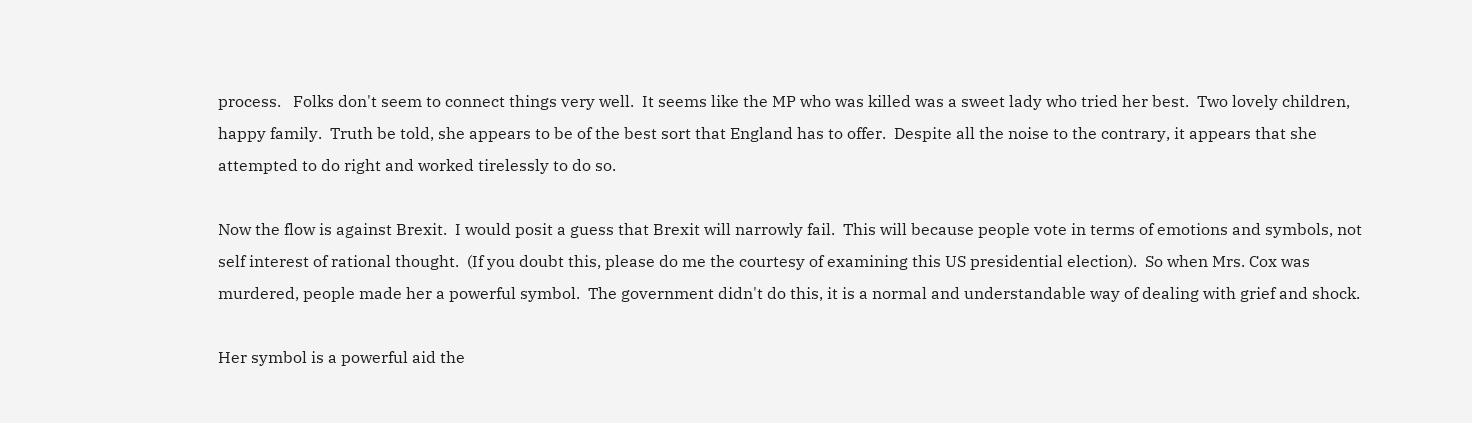process.   Folks don't seem to connect things very well.  It seems like the MP who was killed was a sweet lady who tried her best.  Two lovely children, happy family.  Truth be told, she appears to be of the best sort that England has to offer.  Despite all the noise to the contrary, it appears that she attempted to do right and worked tirelessly to do so.

Now the flow is against Brexit.  I would posit a guess that Brexit will narrowly fail.  This will because people vote in terms of emotions and symbols, not self interest of rational thought.  (If you doubt this, please do me the courtesy of examining this US presidential election).  So when Mrs. Cox was murdered, people made her a powerful symbol.  The government didn't do this, it is a normal and understandable way of dealing with grief and shock.

Her symbol is a powerful aid the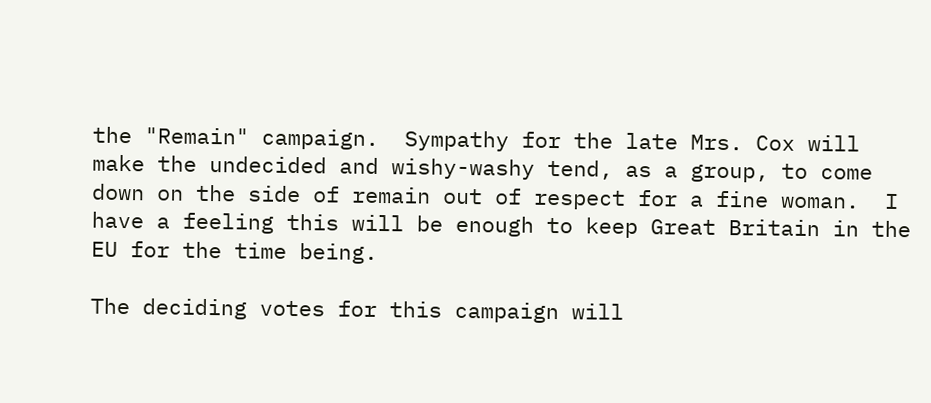the "Remain" campaign.  Sympathy for the late Mrs. Cox will make the undecided and wishy-washy tend, as a group, to come down on the side of remain out of respect for a fine woman.  I have a feeling this will be enough to keep Great Britain in the EU for the time being.

The deciding votes for this campaign will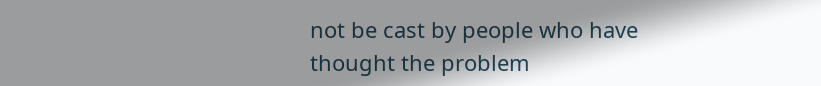not be cast by people who have thought the problem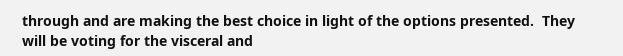through and are making the best choice in light of the options presented.  They will be voting for the visceral and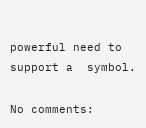powerful need to support a  symbol.

No comments: